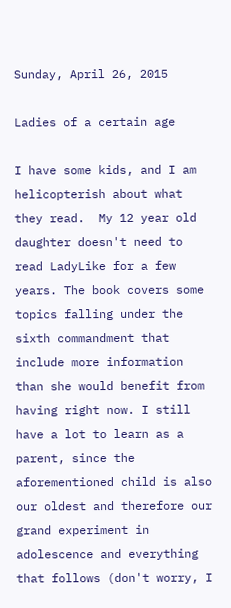Sunday, April 26, 2015

Ladies of a certain age

I have some kids, and I am helicopterish about what they read.  My 12 year old daughter doesn't need to read LadyLike for a few years. The book covers some topics falling under the sixth commandment that include more information than she would benefit from having right now. I still have a lot to learn as a parent, since the aforementioned child is also our oldest and therefore our grand experiment in adolescence and everything that follows (don't worry, I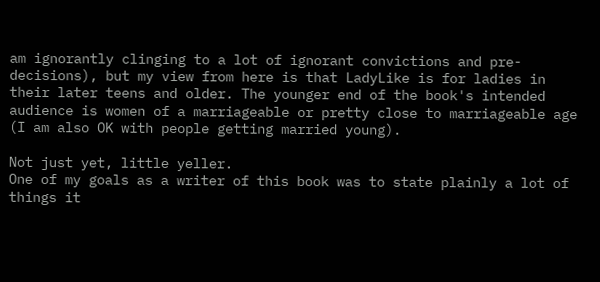am ignorantly clinging to a lot of ignorant convictions and pre-decisions), but my view from here is that LadyLike is for ladies in their later teens and older. The younger end of the book's intended audience is women of a marriageable or pretty close to marriageable age (I am also OK with people getting married young).

Not just yet, little yeller.
One of my goals as a writer of this book was to state plainly a lot of things it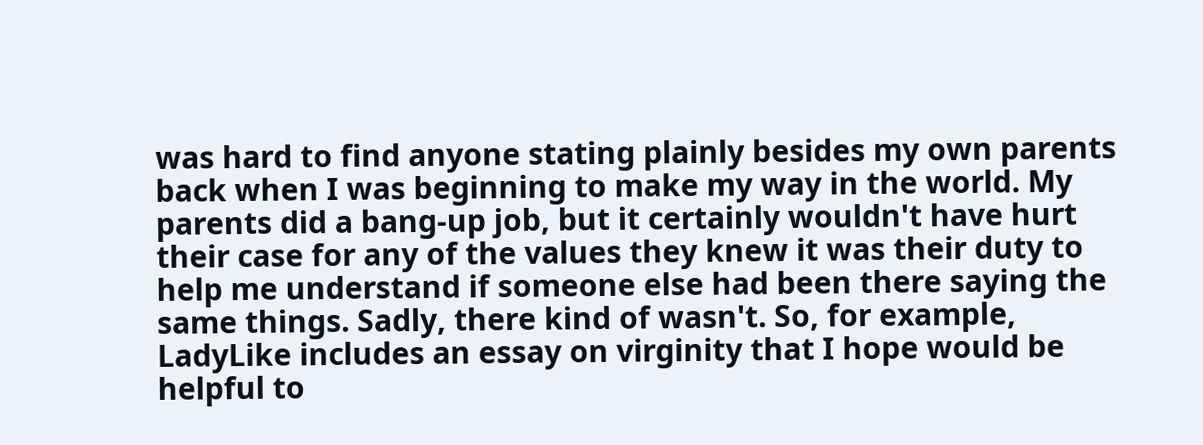was hard to find anyone stating plainly besides my own parents back when I was beginning to make my way in the world. My parents did a bang-up job, but it certainly wouldn't have hurt their case for any of the values they knew it was their duty to help me understand if someone else had been there saying the same things. Sadly, there kind of wasn't. So, for example, LadyLike includes an essay on virginity that I hope would be helpful to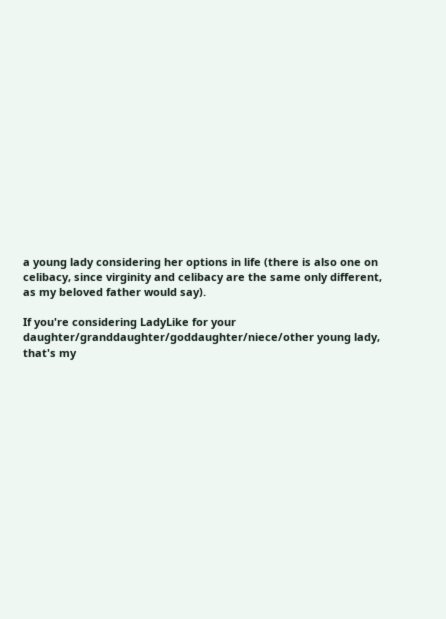a young lady considering her options in life (there is also one on celibacy, since virginity and celibacy are the same only different, as my beloved father would say).

If you're considering LadyLike for your daughter/granddaughter/goddaughter/niece/other young lady, that's my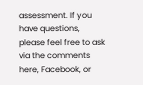assessment. If you have questions, please feel free to ask via the comments here, Facebook, or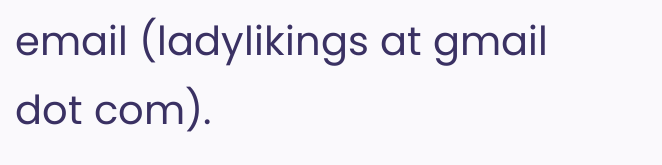email (ladylikings at gmail dot com).